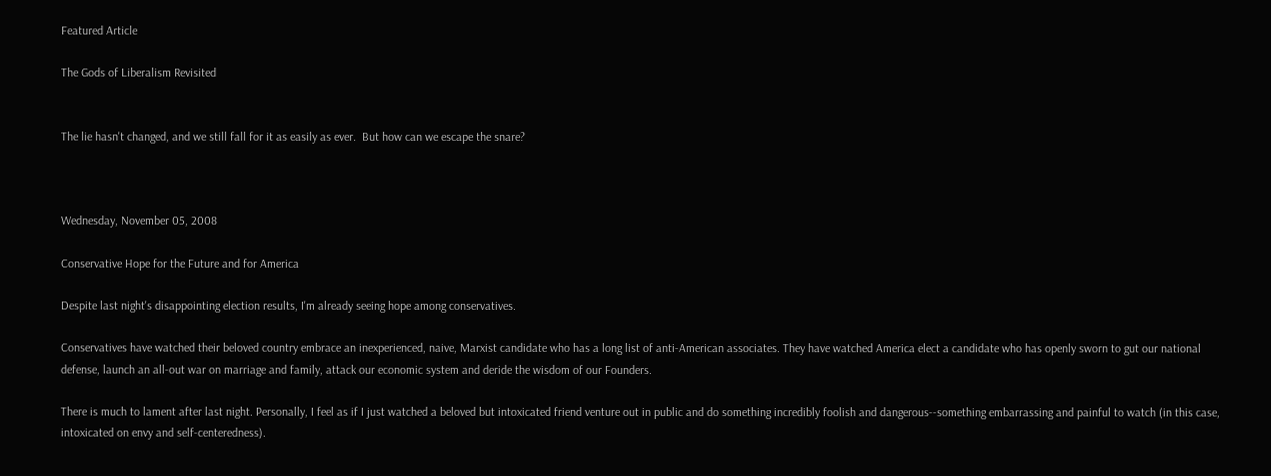Featured Article

The Gods of Liberalism Revisited


The lie hasn't changed, and we still fall for it as easily as ever.  But how can we escape the snare?



Wednesday, November 05, 2008

Conservative Hope for the Future and for America

Despite last night's disappointing election results, I'm already seeing hope among conservatives.

Conservatives have watched their beloved country embrace an inexperienced, naive, Marxist candidate who has a long list of anti-American associates. They have watched America elect a candidate who has openly sworn to gut our national defense, launch an all-out war on marriage and family, attack our economic system and deride the wisdom of our Founders.

There is much to lament after last night. Personally, I feel as if I just watched a beloved but intoxicated friend venture out in public and do something incredibly foolish and dangerous--something embarrassing and painful to watch (in this case, intoxicated on envy and self-centeredness).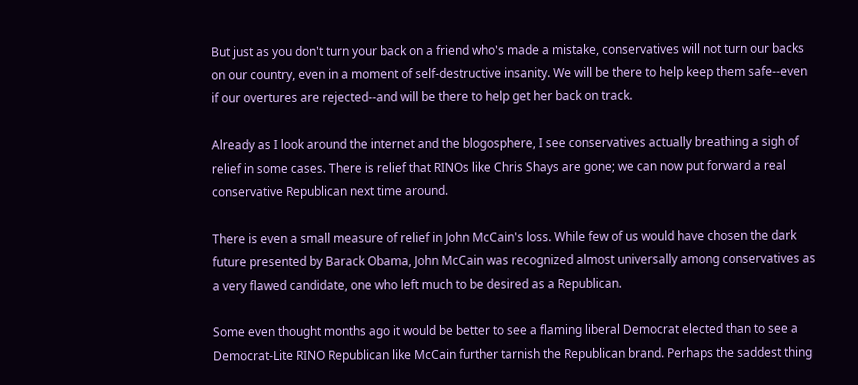But just as you don't turn your back on a friend who's made a mistake, conservatives will not turn our backs on our country, even in a moment of self-destructive insanity. We will be there to help keep them safe--even if our overtures are rejected--and will be there to help get her back on track.

Already as I look around the internet and the blogosphere, I see conservatives actually breathing a sigh of relief in some cases. There is relief that RINOs like Chris Shays are gone; we can now put forward a real conservative Republican next time around.

There is even a small measure of relief in John McCain's loss. While few of us would have chosen the dark future presented by Barack Obama, John McCain was recognized almost universally among conservatives as a very flawed candidate, one who left much to be desired as a Republican.

Some even thought months ago it would be better to see a flaming liberal Democrat elected than to see a Democrat-Lite RINO Republican like McCain further tarnish the Republican brand. Perhaps the saddest thing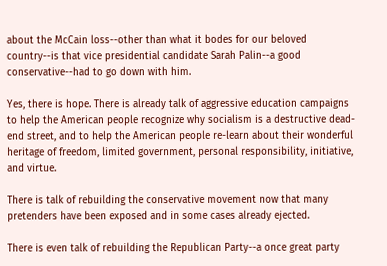about the McCain loss--other than what it bodes for our beloved country--is that vice presidential candidate Sarah Palin--a good conservative--had to go down with him.

Yes, there is hope. There is already talk of aggressive education campaigns to help the American people recognize why socialism is a destructive dead-end street, and to help the American people re-learn about their wonderful heritage of freedom, limited government, personal responsibility, initiative, and virtue.

There is talk of rebuilding the conservative movement now that many pretenders have been exposed and in some cases already ejected.

There is even talk of rebuilding the Republican Party--a once great party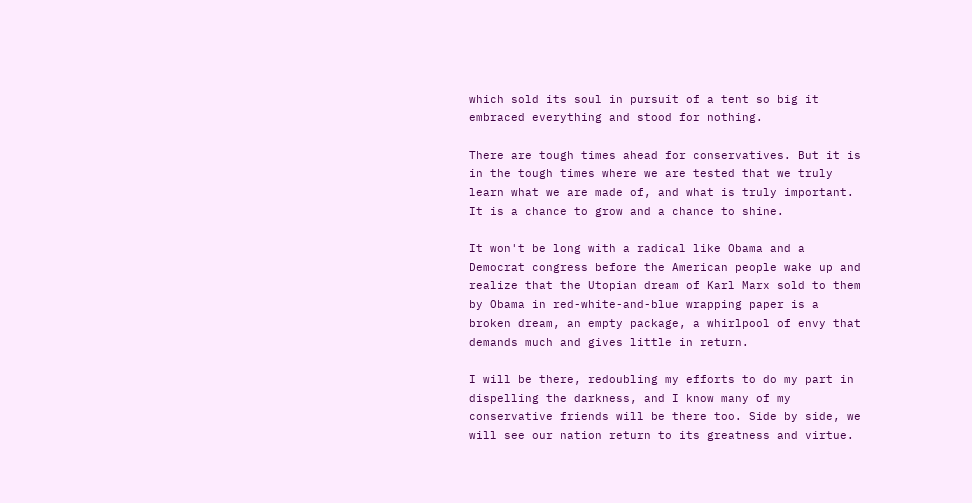which sold its soul in pursuit of a tent so big it embraced everything and stood for nothing.

There are tough times ahead for conservatives. But it is in the tough times where we are tested that we truly learn what we are made of, and what is truly important. It is a chance to grow and a chance to shine.

It won't be long with a radical like Obama and a Democrat congress before the American people wake up and realize that the Utopian dream of Karl Marx sold to them by Obama in red-white-and-blue wrapping paper is a broken dream, an empty package, a whirlpool of envy that demands much and gives little in return.

I will be there, redoubling my efforts to do my part in dispelling the darkness, and I know many of my conservative friends will be there too. Side by side, we will see our nation return to its greatness and virtue.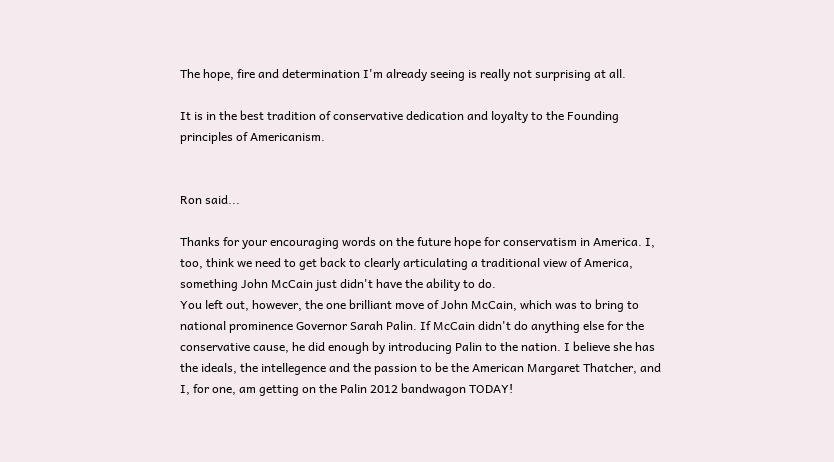The hope, fire and determination I'm already seeing is really not surprising at all.

It is in the best tradition of conservative dedication and loyalty to the Founding principles of Americanism.


Ron said...

Thanks for your encouraging words on the future hope for conservatism in America. I, too, think we need to get back to clearly articulating a traditional view of America, something John McCain just didn't have the ability to do.
You left out, however, the one brilliant move of John McCain, which was to bring to national prominence Governor Sarah Palin. If McCain didn't do anything else for the conservative cause, he did enough by introducing Palin to the nation. I believe she has the ideals, the intellegence and the passion to be the American Margaret Thatcher, and I, for one, am getting on the Palin 2012 bandwagon TODAY!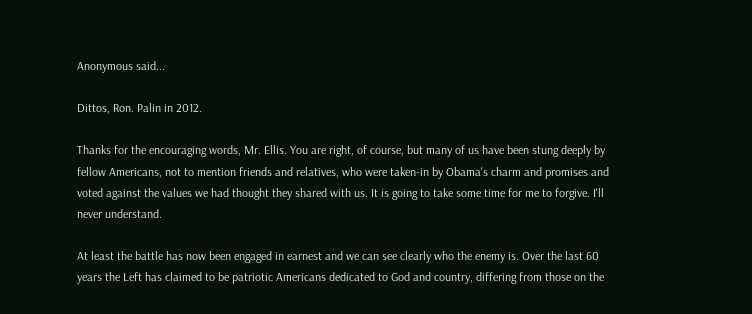Anonymous said...

Dittos, Ron. Palin in 2012.

Thanks for the encouraging words, Mr. Ellis. You are right, of course, but many of us have been stung deeply by fellow Americans, not to mention friends and relatives, who were taken-in by Obama's charm and promises and voted against the values we had thought they shared with us. It is going to take some time for me to forgive. I'll never understand.

At least the battle has now been engaged in earnest and we can see clearly who the enemy is. Over the last 60 years the Left has claimed to be patriotic Americans dedicated to God and country, differing from those on the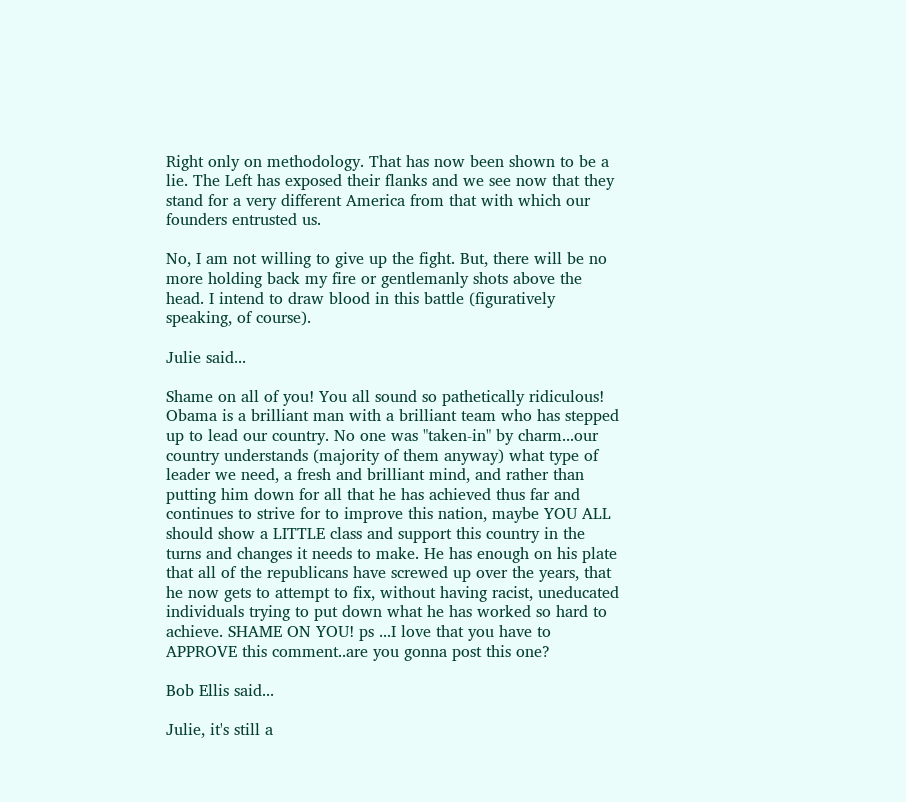Right only on methodology. That has now been shown to be a lie. The Left has exposed their flanks and we see now that they stand for a very different America from that with which our founders entrusted us.

No, I am not willing to give up the fight. But, there will be no more holding back my fire or gentlemanly shots above the head. I intend to draw blood in this battle (figuratively speaking, of course).

Julie said...

Shame on all of you! You all sound so pathetically ridiculous! Obama is a brilliant man with a brilliant team who has stepped up to lead our country. No one was "taken-in" by charm...our country understands (majority of them anyway) what type of leader we need, a fresh and brilliant mind, and rather than putting him down for all that he has achieved thus far and continues to strive for to improve this nation, maybe YOU ALL should show a LITTLE class and support this country in the turns and changes it needs to make. He has enough on his plate that all of the republicans have screwed up over the years, that he now gets to attempt to fix, without having racist, uneducated individuals trying to put down what he has worked so hard to achieve. SHAME ON YOU! ps ...I love that you have to APPROVE this comment..are you gonna post this one?

Bob Ellis said...

Julie, it's still a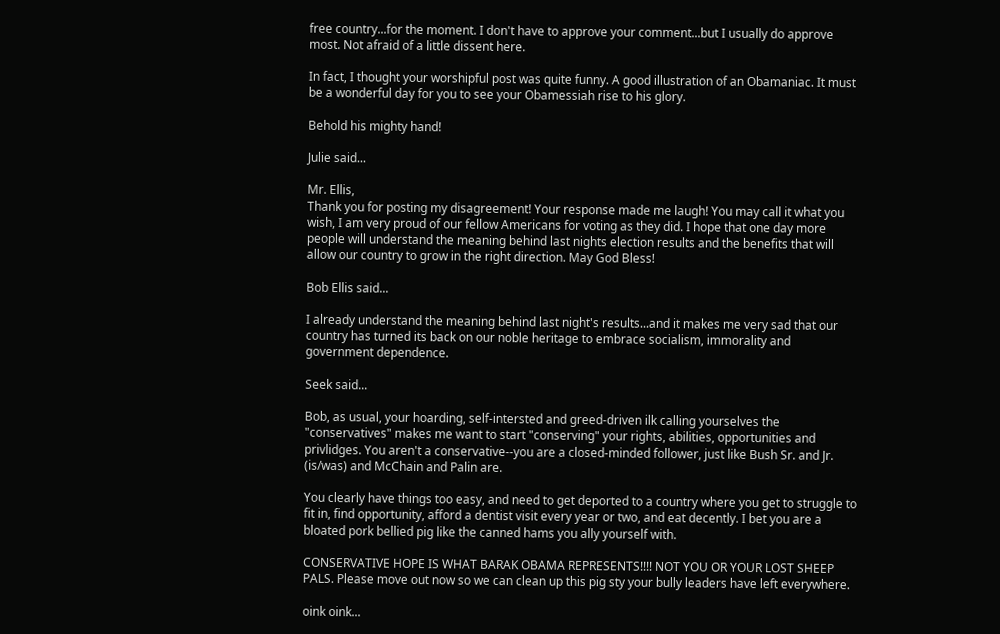free country...for the moment. I don't have to approve your comment...but I usually do approve most. Not afraid of a little dissent here.

In fact, I thought your worshipful post was quite funny. A good illustration of an Obamaniac. It must be a wonderful day for you to see your Obamessiah rise to his glory.

Behold his mighty hand!

Julie said...

Mr. Ellis,
Thank you for posting my disagreement! Your response made me laugh! You may call it what you wish, I am very proud of our fellow Americans for voting as they did. I hope that one day more people will understand the meaning behind last nights election results and the benefits that will allow our country to grow in the right direction. May God Bless!

Bob Ellis said...

I already understand the meaning behind last night's results...and it makes me very sad that our country has turned its back on our noble heritage to embrace socialism, immorality and government dependence.

Seek said...

Bob, as usual, your hoarding, self-intersted and greed-driven ilk calling yourselves the "conservatives" makes me want to start "conserving" your rights, abilities, opportunities and privlidges. You aren't a conservative--you are a closed-minded follower, just like Bush Sr. and Jr. (is/was) and McChain and Palin are.

You clearly have things too easy, and need to get deported to a country where you get to struggle to fit in, find opportunity, afford a dentist visit every year or two, and eat decently. I bet you are a bloated pork bellied pig like the canned hams you ally yourself with.

CONSERVATIVE HOPE IS WHAT BARAK OBAMA REPRESENTS!!!! NOT YOU OR YOUR LOST SHEEP PALS. Please move out now so we can clean up this pig sty your bully leaders have left everywhere.

oink oink...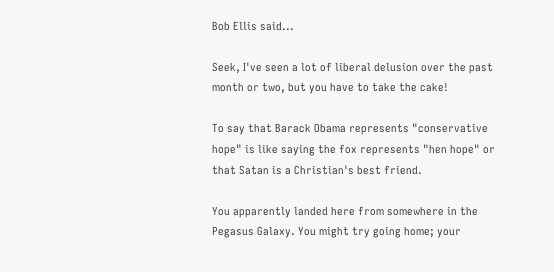Bob Ellis said...

Seek, I've seen a lot of liberal delusion over the past month or two, but you have to take the cake!

To say that Barack Obama represents "conservative hope" is like saying the fox represents "hen hope" or that Satan is a Christian's best friend.

You apparently landed here from somewhere in the Pegasus Galaxy. You might try going home; your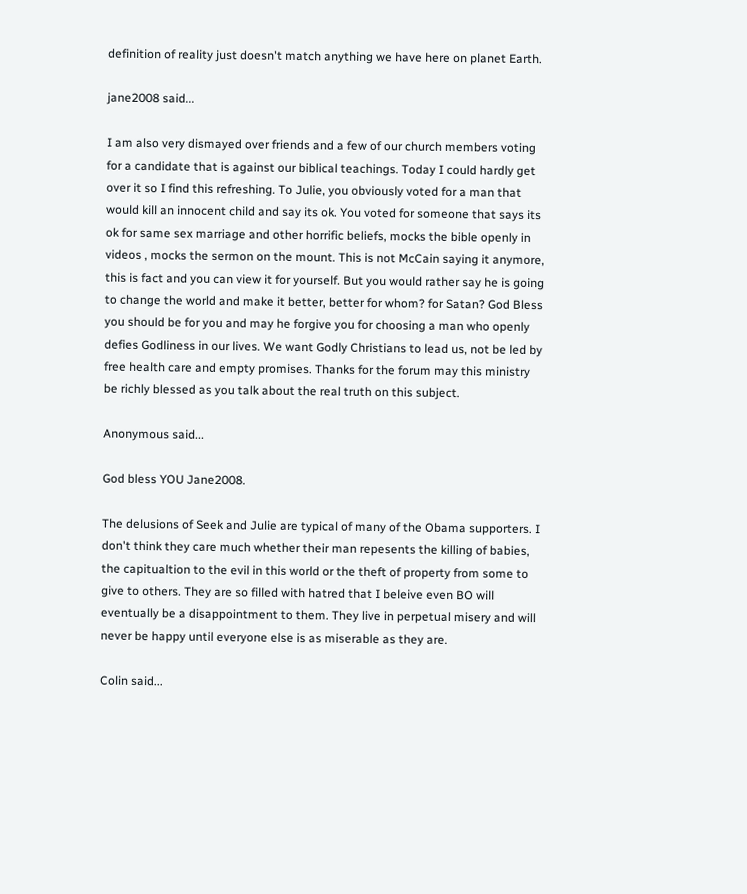definition of reality just doesn't match anything we have here on planet Earth.

jane2008 said...

I am also very dismayed over friends and a few of our church members voting for a candidate that is against our biblical teachings. Today I could hardly get over it so I find this refreshing. To Julie, you obviously voted for a man that would kill an innocent child and say its ok. You voted for someone that says its ok for same sex marriage and other horrific beliefs, mocks the bible openly in videos , mocks the sermon on the mount. This is not McCain saying it anymore, this is fact and you can view it for yourself. But you would rather say he is going to change the world and make it better, better for whom? for Satan? God Bless you should be for you and may he forgive you for choosing a man who openly defies Godliness in our lives. We want Godly Christians to lead us, not be led by free health care and empty promises. Thanks for the forum may this ministry be richly blessed as you talk about the real truth on this subject.

Anonymous said...

God bless YOU Jane2008.

The delusions of Seek and Julie are typical of many of the Obama supporters. I don't think they care much whether their man repesents the killing of babies, the capitualtion to the evil in this world or the theft of property from some to give to others. They are so filled with hatred that I beleive even BO will eventually be a disappointment to them. They live in perpetual misery and will never be happy until everyone else is as miserable as they are.

Colin said...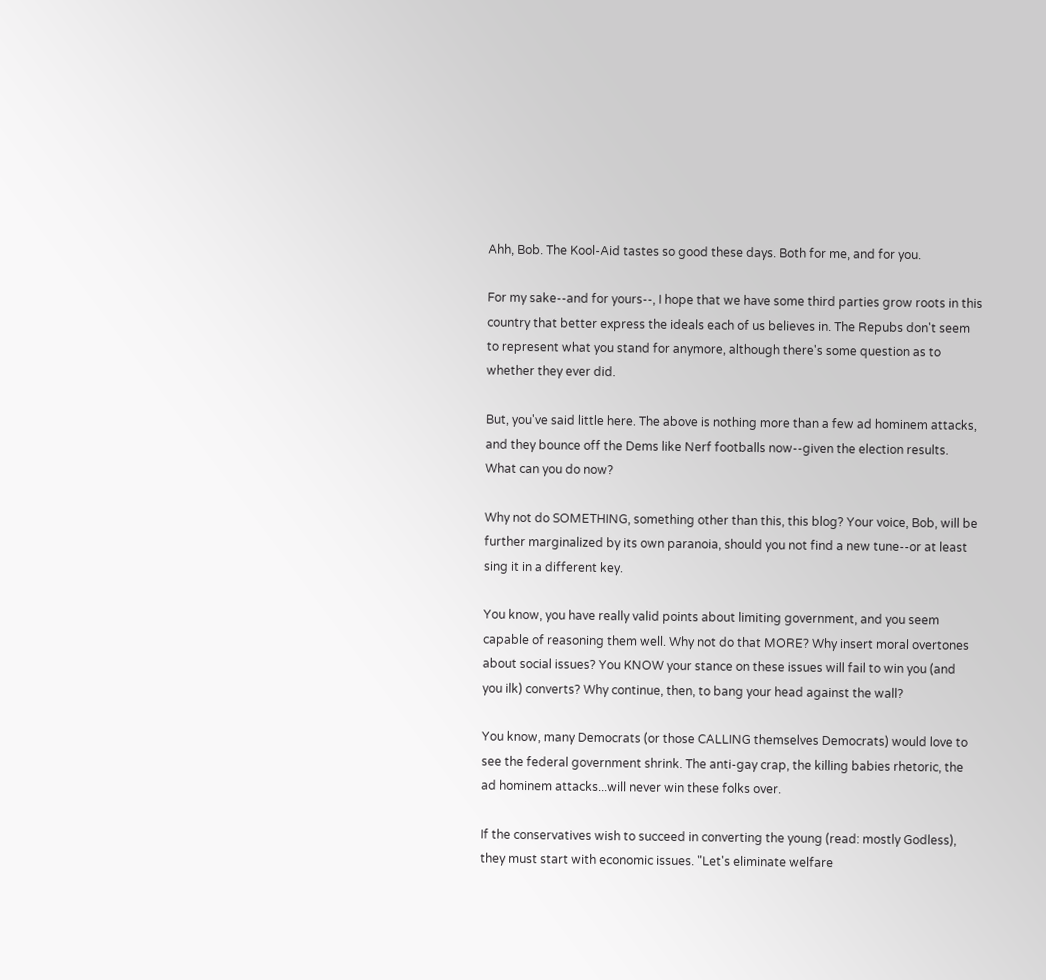Ahh, Bob. The Kool-Aid tastes so good these days. Both for me, and for you.

For my sake--and for yours--, I hope that we have some third parties grow roots in this country that better express the ideals each of us believes in. The Repubs don't seem to represent what you stand for anymore, although there's some question as to whether they ever did.

But, you've said little here. The above is nothing more than a few ad hominem attacks, and they bounce off the Dems like Nerf footballs now--given the election results. What can you do now?

Why not do SOMETHING, something other than this, this blog? Your voice, Bob, will be further marginalized by its own paranoia, should you not find a new tune--or at least sing it in a different key.

You know, you have really valid points about limiting government, and you seem capable of reasoning them well. Why not do that MORE? Why insert moral overtones about social issues? You KNOW your stance on these issues will fail to win you (and you ilk) converts? Why continue, then, to bang your head against the wall?

You know, many Democrats (or those CALLING themselves Democrats) would love to see the federal government shrink. The anti-gay crap, the killing babies rhetoric, the ad hominem attacks...will never win these folks over.

If the conservatives wish to succeed in converting the young (read: mostly Godless), they must start with economic issues. "Let's eliminate welfare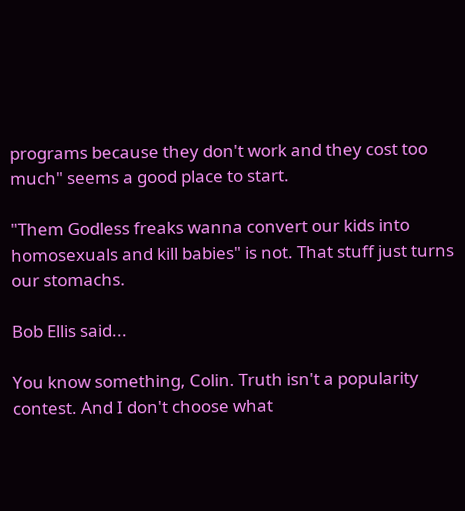programs because they don't work and they cost too much" seems a good place to start.

"Them Godless freaks wanna convert our kids into homosexuals and kill babies" is not. That stuff just turns our stomachs.

Bob Ellis said...

You know something, Colin. Truth isn't a popularity contest. And I don't choose what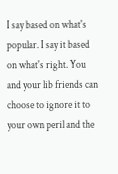I say based on what's popular. I say it based on what's right. You and your lib friends can choose to ignore it to your own peril and the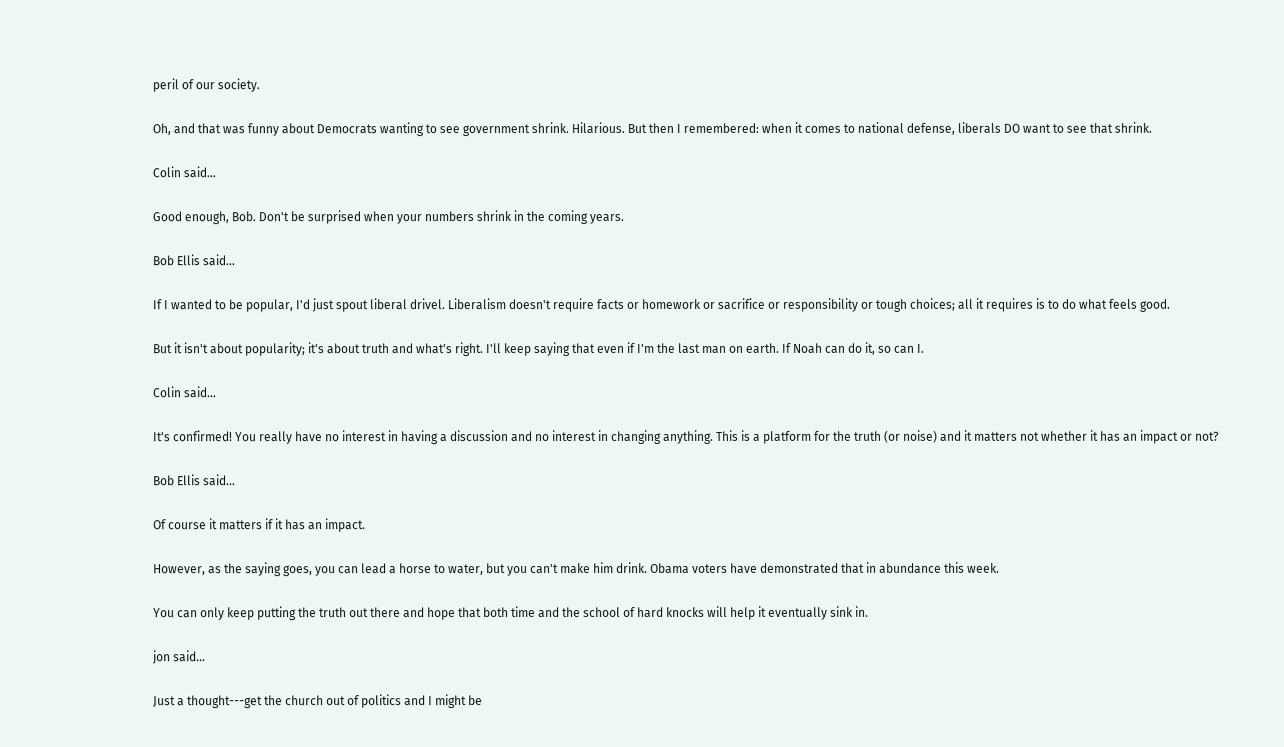peril of our society.

Oh, and that was funny about Democrats wanting to see government shrink. Hilarious. But then I remembered: when it comes to national defense, liberals DO want to see that shrink.

Colin said...

Good enough, Bob. Don't be surprised when your numbers shrink in the coming years.

Bob Ellis said...

If I wanted to be popular, I'd just spout liberal drivel. Liberalism doesn't require facts or homework or sacrifice or responsibility or tough choices; all it requires is to do what feels good.

But it isn't about popularity; it's about truth and what's right. I'll keep saying that even if I'm the last man on earth. If Noah can do it, so can I.

Colin said...

It's confirmed! You really have no interest in having a discussion and no interest in changing anything. This is a platform for the truth (or noise) and it matters not whether it has an impact or not?

Bob Ellis said...

Of course it matters if it has an impact.

However, as the saying goes, you can lead a horse to water, but you can't make him drink. Obama voters have demonstrated that in abundance this week.

You can only keep putting the truth out there and hope that both time and the school of hard knocks will help it eventually sink in.

jon said...

Just a thought---get the church out of politics and I might be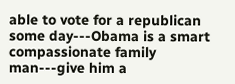able to vote for a republican some day---Obama is a smart compassionate family man---give him a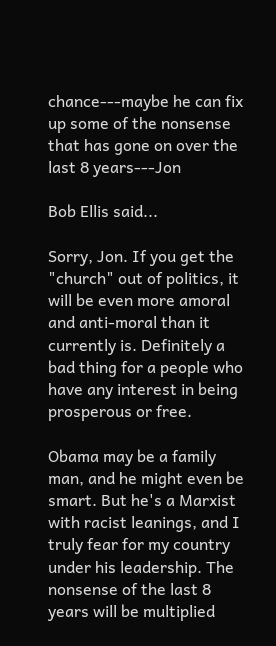chance---maybe he can fix up some of the nonsense that has gone on over the last 8 years---Jon

Bob Ellis said...

Sorry, Jon. If you get the "church" out of politics, it will be even more amoral and anti-moral than it currently is. Definitely a bad thing for a people who have any interest in being prosperous or free.

Obama may be a family man, and he might even be smart. But he's a Marxist with racist leanings, and I truly fear for my country under his leadership. The nonsense of the last 8 years will be multiplied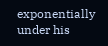exponentially under his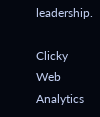leadership.

Clicky Web Analytics